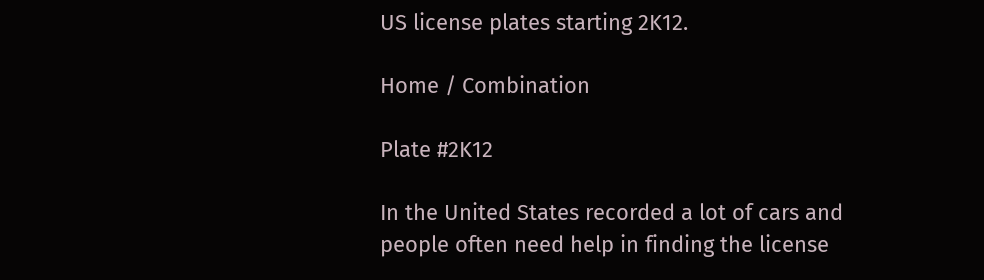US license plates starting 2K12.

Home / Combination

Plate #2K12

In the United States recorded a lot of cars and people often need help in finding the license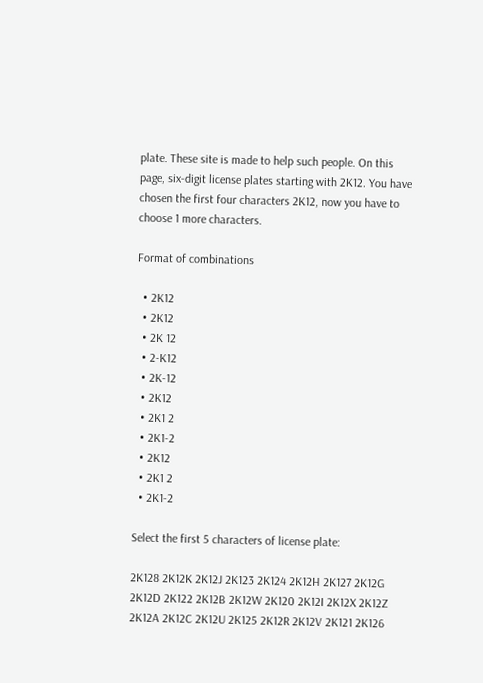plate. These site is made to help such people. On this page, six-digit license plates starting with 2K12. You have chosen the first four characters 2K12, now you have to choose 1 more characters.

Format of combinations

  • 2K12
  • 2K12
  • 2K 12
  • 2-K12
  • 2K-12
  • 2K12
  • 2K1 2
  • 2K1-2
  • 2K12
  • 2K1 2
  • 2K1-2

Select the first 5 characters of license plate:

2K128 2K12K 2K12J 2K123 2K124 2K12H 2K127 2K12G 2K12D 2K122 2K12B 2K12W 2K120 2K12I 2K12X 2K12Z 2K12A 2K12C 2K12U 2K125 2K12R 2K12V 2K121 2K126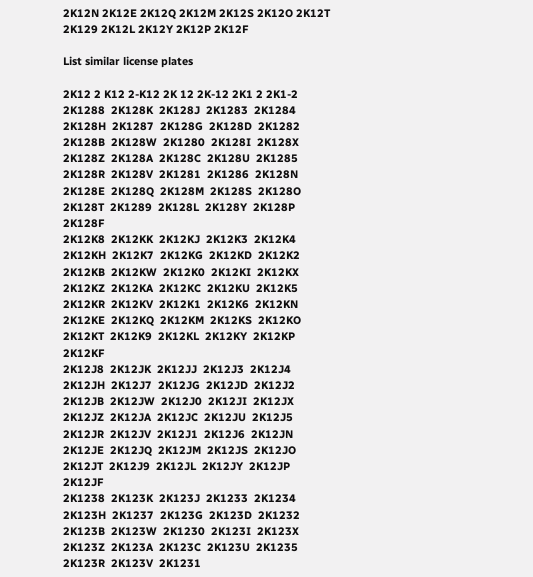2K12N 2K12E 2K12Q 2K12M 2K12S 2K12O 2K12T 2K129 2K12L 2K12Y 2K12P 2K12F

List similar license plates

2K12 2 K12 2-K12 2K 12 2K-12 2K1 2 2K1-2
2K1288  2K128K  2K128J  2K1283  2K1284  2K128H  2K1287  2K128G  2K128D  2K1282  2K128B  2K128W  2K1280  2K128I  2K128X  2K128Z  2K128A  2K128C  2K128U  2K1285  2K128R  2K128V  2K1281  2K1286  2K128N  2K128E  2K128Q  2K128M  2K128S  2K128O  2K128T  2K1289  2K128L  2K128Y  2K128P  2K128F
2K12K8  2K12KK  2K12KJ  2K12K3  2K12K4  2K12KH  2K12K7  2K12KG  2K12KD  2K12K2  2K12KB  2K12KW  2K12K0  2K12KI  2K12KX  2K12KZ  2K12KA  2K12KC  2K12KU  2K12K5  2K12KR  2K12KV  2K12K1  2K12K6  2K12KN  2K12KE  2K12KQ  2K12KM  2K12KS  2K12KO  2K12KT  2K12K9  2K12KL  2K12KY  2K12KP  2K12KF
2K12J8  2K12JK  2K12JJ  2K12J3  2K12J4  2K12JH  2K12J7  2K12JG  2K12JD  2K12J2  2K12JB  2K12JW  2K12J0  2K12JI  2K12JX  2K12JZ  2K12JA  2K12JC  2K12JU  2K12J5  2K12JR  2K12JV  2K12J1  2K12J6  2K12JN  2K12JE  2K12JQ  2K12JM  2K12JS  2K12JO  2K12JT  2K12J9  2K12JL  2K12JY  2K12JP  2K12JF
2K1238  2K123K  2K123J  2K1233  2K1234  2K123H  2K1237  2K123G  2K123D  2K1232  2K123B  2K123W  2K1230  2K123I  2K123X  2K123Z  2K123A  2K123C  2K123U  2K1235  2K123R  2K123V  2K1231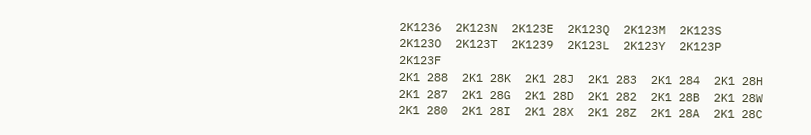2K1236  2K123N  2K123E  2K123Q  2K123M  2K123S  2K123O  2K123T  2K1239  2K123L  2K123Y  2K123P  2K123F
2K1 288  2K1 28K  2K1 28J  2K1 283  2K1 284  2K1 28H  2K1 287  2K1 28G  2K1 28D  2K1 282  2K1 28B  2K1 28W  2K1 280  2K1 28I  2K1 28X  2K1 28Z  2K1 28A  2K1 28C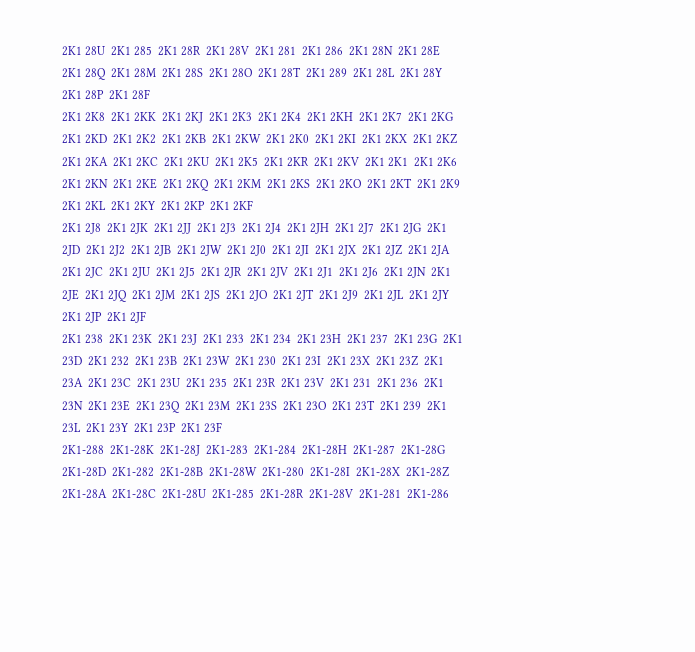2K1 28U  2K1 285  2K1 28R  2K1 28V  2K1 281  2K1 286  2K1 28N  2K1 28E  2K1 28Q  2K1 28M  2K1 28S  2K1 28O  2K1 28T  2K1 289  2K1 28L  2K1 28Y  2K1 28P  2K1 28F
2K1 2K8  2K1 2KK  2K1 2KJ  2K1 2K3  2K1 2K4  2K1 2KH  2K1 2K7  2K1 2KG  2K1 2KD  2K1 2K2  2K1 2KB  2K1 2KW  2K1 2K0  2K1 2KI  2K1 2KX  2K1 2KZ  2K1 2KA  2K1 2KC  2K1 2KU  2K1 2K5  2K1 2KR  2K1 2KV  2K1 2K1  2K1 2K6  2K1 2KN  2K1 2KE  2K1 2KQ  2K1 2KM  2K1 2KS  2K1 2KO  2K1 2KT  2K1 2K9  2K1 2KL  2K1 2KY  2K1 2KP  2K1 2KF
2K1 2J8  2K1 2JK  2K1 2JJ  2K1 2J3  2K1 2J4  2K1 2JH  2K1 2J7  2K1 2JG  2K1 2JD  2K1 2J2  2K1 2JB  2K1 2JW  2K1 2J0  2K1 2JI  2K1 2JX  2K1 2JZ  2K1 2JA  2K1 2JC  2K1 2JU  2K1 2J5  2K1 2JR  2K1 2JV  2K1 2J1  2K1 2J6  2K1 2JN  2K1 2JE  2K1 2JQ  2K1 2JM  2K1 2JS  2K1 2JO  2K1 2JT  2K1 2J9  2K1 2JL  2K1 2JY  2K1 2JP  2K1 2JF
2K1 238  2K1 23K  2K1 23J  2K1 233  2K1 234  2K1 23H  2K1 237  2K1 23G  2K1 23D  2K1 232  2K1 23B  2K1 23W  2K1 230  2K1 23I  2K1 23X  2K1 23Z  2K1 23A  2K1 23C  2K1 23U  2K1 235  2K1 23R  2K1 23V  2K1 231  2K1 236  2K1 23N  2K1 23E  2K1 23Q  2K1 23M  2K1 23S  2K1 23O  2K1 23T  2K1 239  2K1 23L  2K1 23Y  2K1 23P  2K1 23F
2K1-288  2K1-28K  2K1-28J  2K1-283  2K1-284  2K1-28H  2K1-287  2K1-28G  2K1-28D  2K1-282  2K1-28B  2K1-28W  2K1-280  2K1-28I  2K1-28X  2K1-28Z  2K1-28A  2K1-28C  2K1-28U  2K1-285  2K1-28R  2K1-28V  2K1-281  2K1-286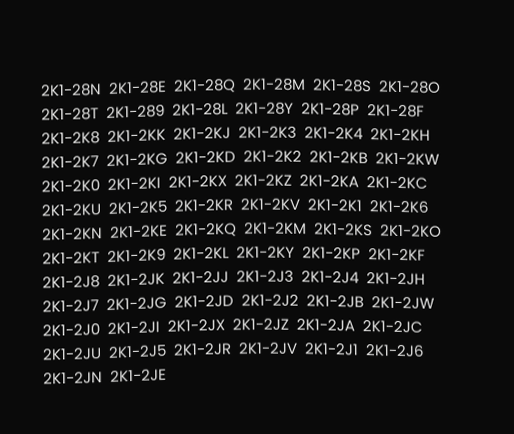2K1-28N  2K1-28E  2K1-28Q  2K1-28M  2K1-28S  2K1-28O  2K1-28T  2K1-289  2K1-28L  2K1-28Y  2K1-28P  2K1-28F
2K1-2K8  2K1-2KK  2K1-2KJ  2K1-2K3  2K1-2K4  2K1-2KH  2K1-2K7  2K1-2KG  2K1-2KD  2K1-2K2  2K1-2KB  2K1-2KW  2K1-2K0  2K1-2KI  2K1-2KX  2K1-2KZ  2K1-2KA  2K1-2KC  2K1-2KU  2K1-2K5  2K1-2KR  2K1-2KV  2K1-2K1  2K1-2K6  2K1-2KN  2K1-2KE  2K1-2KQ  2K1-2KM  2K1-2KS  2K1-2KO  2K1-2KT  2K1-2K9  2K1-2KL  2K1-2KY  2K1-2KP  2K1-2KF
2K1-2J8  2K1-2JK  2K1-2JJ  2K1-2J3  2K1-2J4  2K1-2JH  2K1-2J7  2K1-2JG  2K1-2JD  2K1-2J2  2K1-2JB  2K1-2JW  2K1-2J0  2K1-2JI  2K1-2JX  2K1-2JZ  2K1-2JA  2K1-2JC  2K1-2JU  2K1-2J5  2K1-2JR  2K1-2JV  2K1-2J1  2K1-2J6  2K1-2JN  2K1-2JE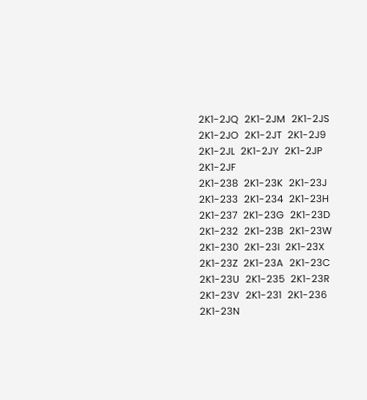2K1-2JQ  2K1-2JM  2K1-2JS  2K1-2JO  2K1-2JT  2K1-2J9  2K1-2JL  2K1-2JY  2K1-2JP  2K1-2JF
2K1-238  2K1-23K  2K1-23J  2K1-233  2K1-234  2K1-23H  2K1-237  2K1-23G  2K1-23D  2K1-232  2K1-23B  2K1-23W  2K1-230  2K1-23I  2K1-23X  2K1-23Z  2K1-23A  2K1-23C  2K1-23U  2K1-235  2K1-23R  2K1-23V  2K1-231  2K1-236  2K1-23N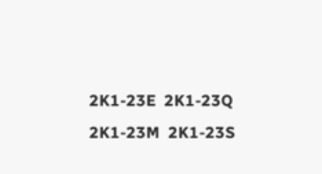2K1-23E  2K1-23Q  2K1-23M  2K1-23S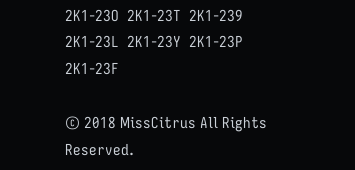2K1-23O  2K1-23T  2K1-239  2K1-23L  2K1-23Y  2K1-23P  2K1-23F

© 2018 MissCitrus All Rights Reserved.